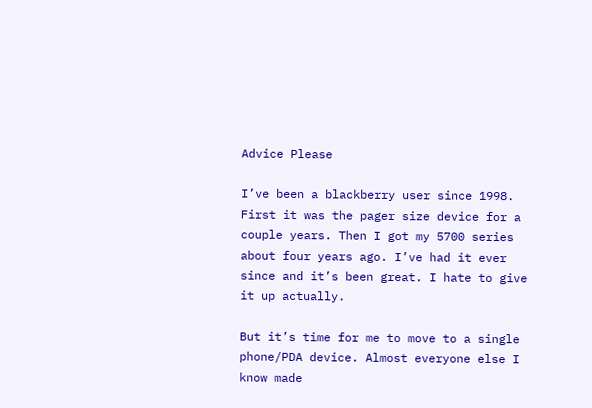Advice Please

I’ve been a blackberry user since 1998. First it was the pager size device for a couple years. Then I got my 5700 series about four years ago. I’ve had it ever since and it’s been great. I hate to give it up actually.

But it’s time for me to move to a single phone/PDA device. Almost everyone else I know made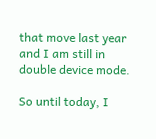that move last year and I am still in double device mode.

So until today, I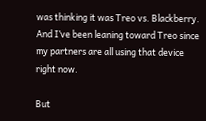was thinking it was Treo vs. Blackberry. And I’ve been leaning toward Treo since my partners are all using that device right now.

But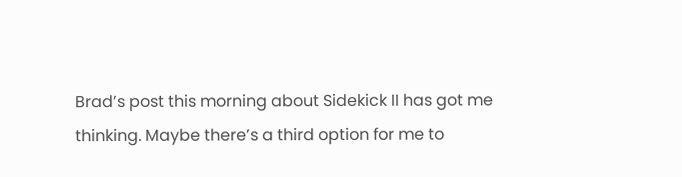Brad’s post this morning about Sidekick II has got me thinking. Maybe there’s a third option for me to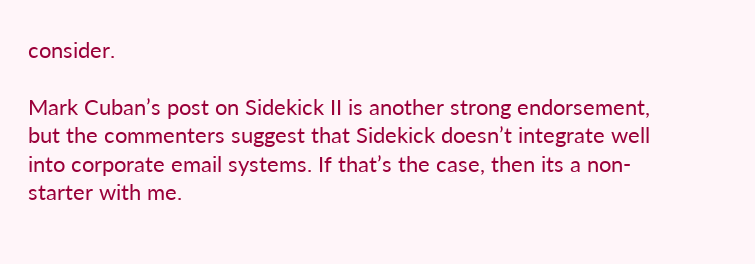consider.

Mark Cuban’s post on Sidekick II is another strong endorsement, but the commenters suggest that Sidekick doesn’t integrate well into corporate email systems. If that’s the case, then its a non-starter with me.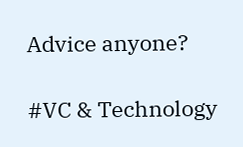Advice anyone?

#VC & Technology